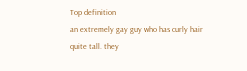Top definition
an extremely gay guy who has curly hair quite tall. they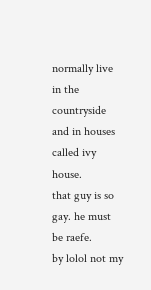normally live in the countryside and in houses called ivy house.
that guy is so gay. he must be raefe.
by lolol not my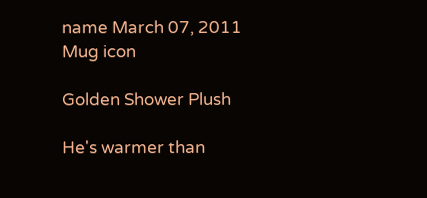name March 07, 2011
Mug icon

Golden Shower Plush

He's warmer than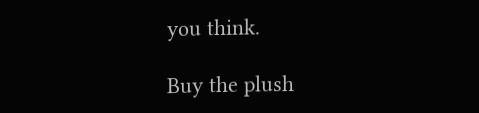you think.

Buy the plush